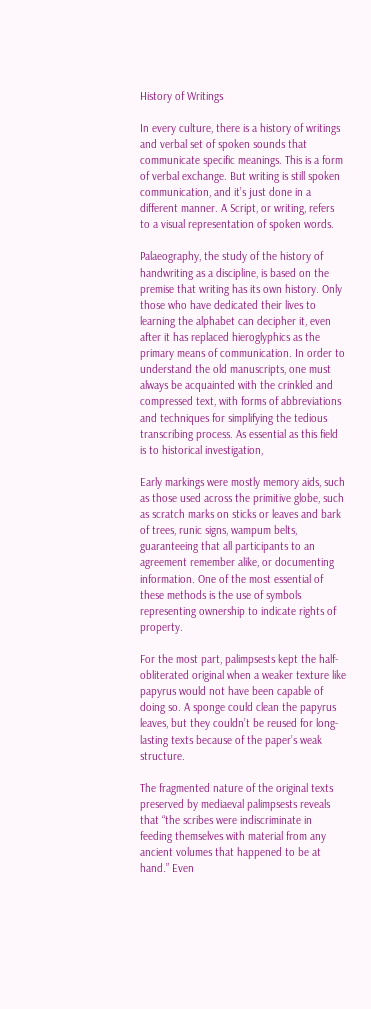History of Writings

In every culture, there is a history of writings and verbal set of spoken sounds that communicate specific meanings. This is a form of verbal exchange. But writing is still spoken communication, and it’s just done in a different manner. A Script, or writing, refers to a visual representation of spoken words.

Palaeography, the study of the history of handwriting as a discipline, is based on the premise that writing has its own history. Only those who have dedicated their lives to learning the alphabet can decipher it, even after it has replaced hieroglyphics as the primary means of communication. In order to understand the old manuscripts, one must always be acquainted with the crinkled and compressed text, with forms of abbreviations and techniques for simplifying the tedious transcribing process. As essential as this field is to historical investigation,

Early markings were mostly memory aids, such as those used across the primitive globe, such as scratch marks on sticks or leaves and bark of trees, runic signs, wampum belts, guaranteeing that all participants to an agreement remember alike, or documenting information. One of the most essential of these methods is the use of symbols representing ownership to indicate rights of property.

For the most part, palimpsests kept the half-obliterated original when a weaker texture like papyrus would not have been capable of doing so. A sponge could clean the papyrus leaves, but they couldn’t be reused for long-lasting texts because of the paper’s weak structure.

The fragmented nature of the original texts preserved by mediaeval palimpsests reveals that “the scribes were indiscriminate in feeding themselves with material from any ancient volumes that happened to be at hand.” Even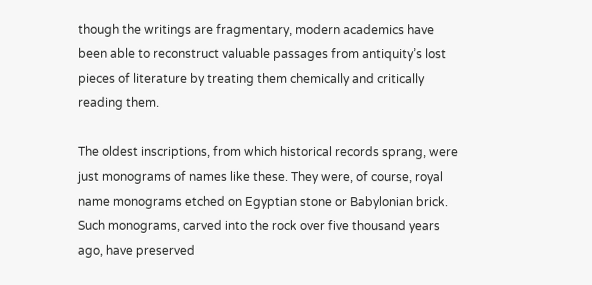though the writings are fragmentary, modern academics have been able to reconstruct valuable passages from antiquity’s lost pieces of literature by treating them chemically and critically reading them.

The oldest inscriptions, from which historical records sprang, were just monograms of names like these. They were, of course, royal name monograms etched on Egyptian stone or Babylonian brick. Such monograms, carved into the rock over five thousand years ago, have preserved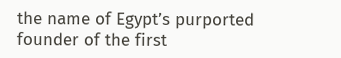the name of Egypt’s purported founder of the first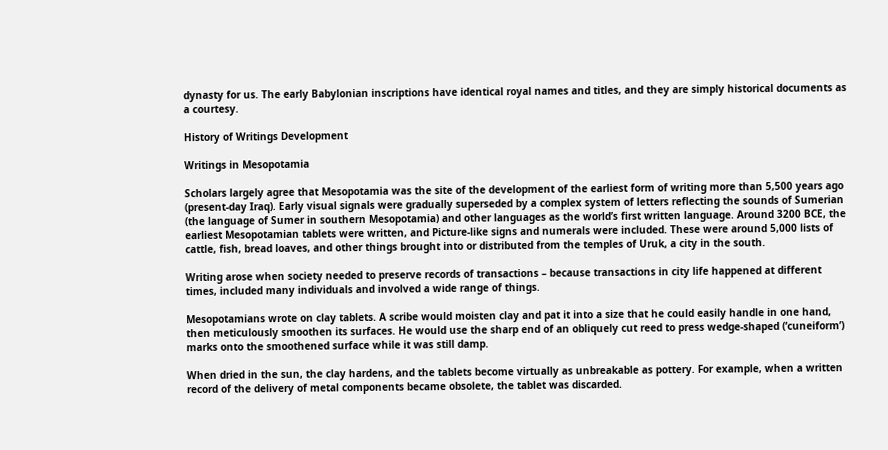dynasty for us. The early Babylonian inscriptions have identical royal names and titles, and they are simply historical documents as a courtesy.

History of Writings Development

Writings in Mesopotamia

Scholars largely agree that Mesopotamia was the site of the development of the earliest form of writing more than 5,500 years ago (present-day Iraq). Early visual signals were gradually superseded by a complex system of letters reflecting the sounds of Sumerian (the language of Sumer in southern Mesopotamia) and other languages as the world’s first written language. Around 3200 BCE, the earliest Mesopotamian tablets were written, and Picture-like signs and numerals were included. These were around 5,000 lists of cattle, fish, bread loaves, and other things brought into or distributed from the temples of Uruk, a city in the south.

Writing arose when society needed to preserve records of transactions – because transactions in city life happened at different times, included many individuals and involved a wide range of things.

Mesopotamians wrote on clay tablets. A scribe would moisten clay and pat it into a size that he could easily handle in one hand, then meticulously smoothen its surfaces. He would use the sharp end of an obliquely cut reed to press wedge-shaped (‘cuneiform’) marks onto the smoothened surface while it was still damp.

When dried in the sun, the clay hardens, and the tablets become virtually as unbreakable as pottery. For example, when a written record of the delivery of metal components became obsolete, the tablet was discarded.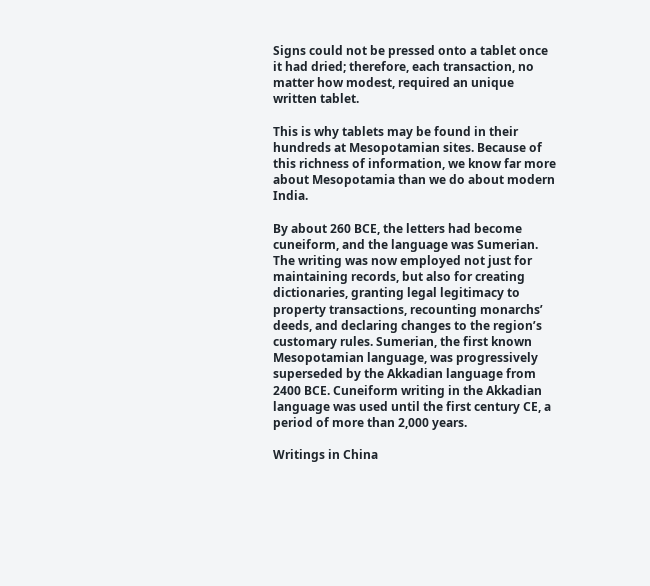Signs could not be pressed onto a tablet once it had dried; therefore, each transaction, no matter how modest, required an unique written tablet.

This is why tablets may be found in their hundreds at Mesopotamian sites. Because of this richness of information, we know far more about Mesopotamia than we do about modern India.

By about 260 BCE, the letters had become cuneiform, and the language was Sumerian. The writing was now employed not just for maintaining records, but also for creating dictionaries, granting legal legitimacy to property transactions, recounting monarchs’ deeds, and declaring changes to the region’s customary rules. Sumerian, the first known Mesopotamian language, was progressively superseded by the Akkadian language from 2400 BCE. Cuneiform writing in the Akkadian language was used until the first century CE, a period of more than 2,000 years.

Writings in China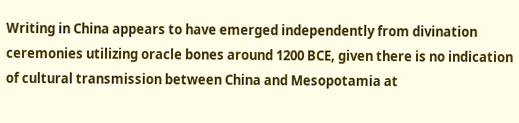Writing in China appears to have emerged independently from divination ceremonies utilizing oracle bones around 1200 BCE, given there is no indication of cultural transmission between China and Mesopotamia at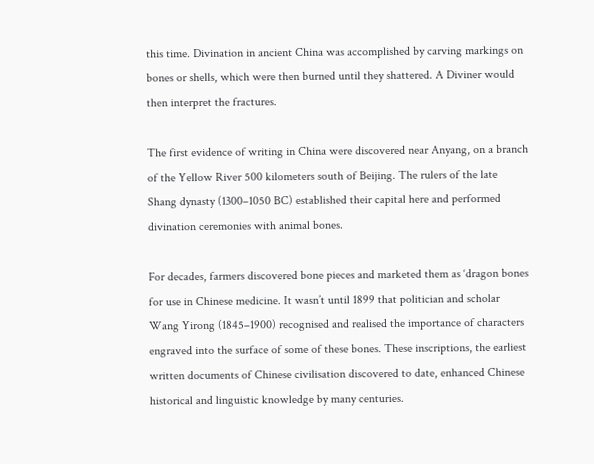this time. Divination in ancient China was accomplished by carving markings on bones or shells, which were then burned until they shattered. A Diviner would then interpret the fractures.

The first evidence of writing in China were discovered near Anyang, on a branch of the Yellow River 500 kilometers south of Beijing. The rulers of the late Shang dynasty (1300–1050 BC) established their capital here and performed divination ceremonies with animal bones.

For decades, farmers discovered bone pieces and marketed them as ‘dragon bones for use in Chinese medicine. It wasn’t until 1899 that politician and scholar Wang Yirong (1845–1900) recognised and realised the importance of characters engraved into the surface of some of these bones. These inscriptions, the earliest written documents of Chinese civilisation discovered to date, enhanced Chinese historical and linguistic knowledge by many centuries.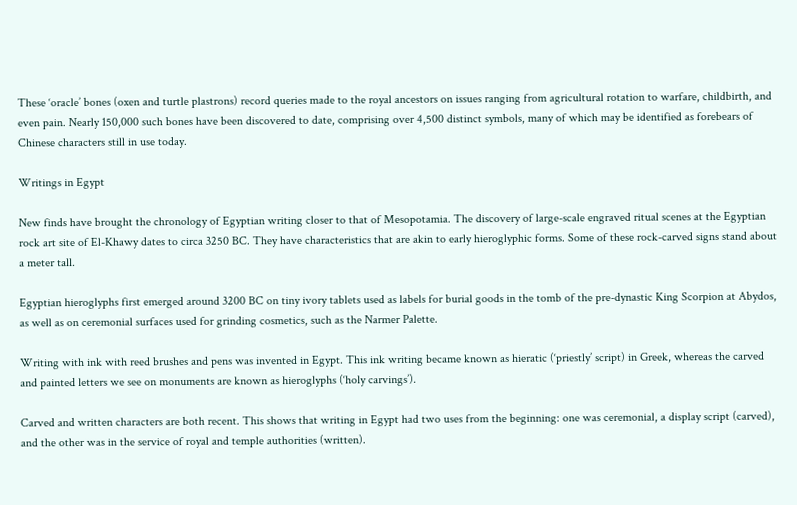These ‘oracle’ bones (oxen and turtle plastrons) record queries made to the royal ancestors on issues ranging from agricultural rotation to warfare, childbirth, and even pain. Nearly 150,000 such bones have been discovered to date, comprising over 4,500 distinct symbols, many of which may be identified as forebears of Chinese characters still in use today.

Writings in Egypt

New finds have brought the chronology of Egyptian writing closer to that of Mesopotamia. The discovery of large-scale engraved ritual scenes at the Egyptian rock art site of El-Khawy dates to circa 3250 BC. They have characteristics that are akin to early hieroglyphic forms. Some of these rock-carved signs stand about a meter tall.

Egyptian hieroglyphs first emerged around 3200 BC on tiny ivory tablets used as labels for burial goods in the tomb of the pre-dynastic King Scorpion at Abydos, as well as on ceremonial surfaces used for grinding cosmetics, such as the Narmer Palette.

Writing with ink with reed brushes and pens was invented in Egypt. This ink writing became known as hieratic (‘priestly’ script) in Greek, whereas the carved and painted letters we see on monuments are known as hieroglyphs (‘holy carvings’).

Carved and written characters are both recent. This shows that writing in Egypt had two uses from the beginning: one was ceremonial, a display script (carved), and the other was in the service of royal and temple authorities (written).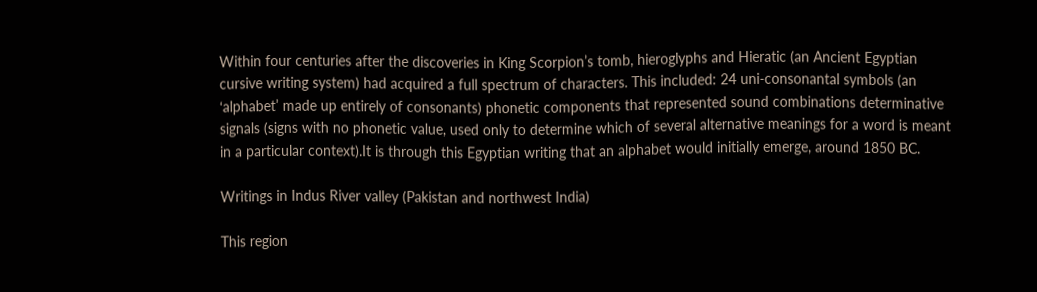Within four centuries after the discoveries in King Scorpion’s tomb, hieroglyphs and Hieratic (an Ancient Egyptian cursive writing system) had acquired a full spectrum of characters. This included: 24 uni-consonantal symbols (an ‘alphabet’ made up entirely of consonants) phonetic components that represented sound combinations determinative signals (signs with no phonetic value, used only to determine which of several alternative meanings for a word is meant in a particular context).It is through this Egyptian writing that an alphabet would initially emerge, around 1850 BC.

Writings in Indus River valley (Pakistan and northwest India)

This region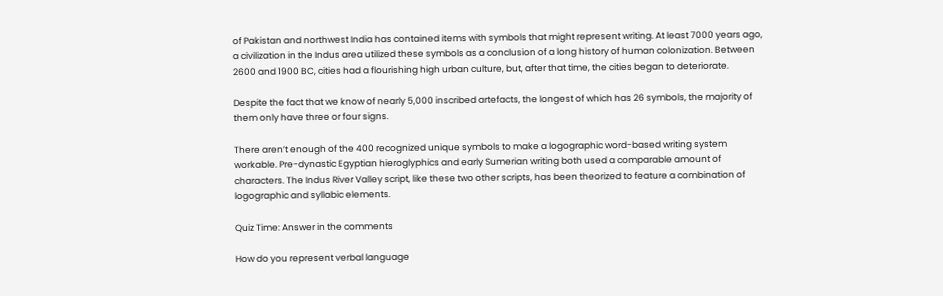of Pakistan and northwest India has contained items with symbols that might represent writing. At least 7000 years ago, a civilization in the Indus area utilized these symbols as a conclusion of a long history of human colonization. Between 2600 and 1900 BC, cities had a flourishing high urban culture, but, after that time, the cities began to deteriorate.

Despite the fact that we know of nearly 5,000 inscribed artefacts, the longest of which has 26 symbols, the majority of them only have three or four signs.

There aren’t enough of the 400 recognized unique symbols to make a logographic word-based writing system workable. Pre-dynastic Egyptian hieroglyphics and early Sumerian writing both used a comparable amount of characters. The Indus River Valley script, like these two other scripts, has been theorized to feature a combination of logographic and syllabic elements.

Quiz Time: Answer in the comments

How do you represent verbal language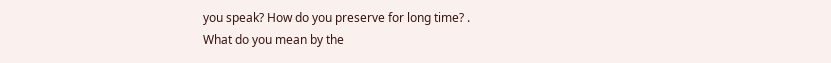you speak? How do you preserve for long time? .
What do you mean by the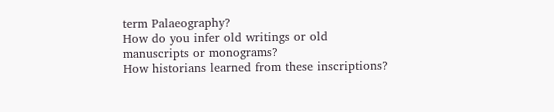term Palaeography?
How do you infer old writings or old manuscripts or monograms?
How historians learned from these inscriptions?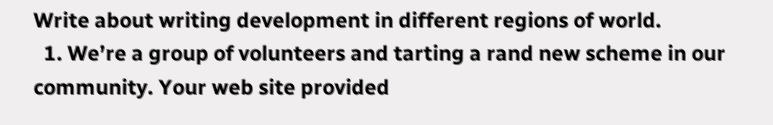Write about writing development in different regions of world.
  1. We’re a group of volunteers and tarting a rand new scheme in our community. Your web site provided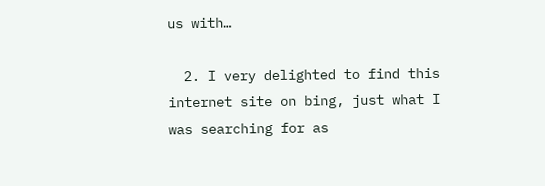us with…

  2. I very delighted to find this internet site on bing, just what I was searching for as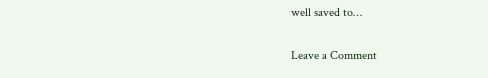well saved to…


Leave a Comment